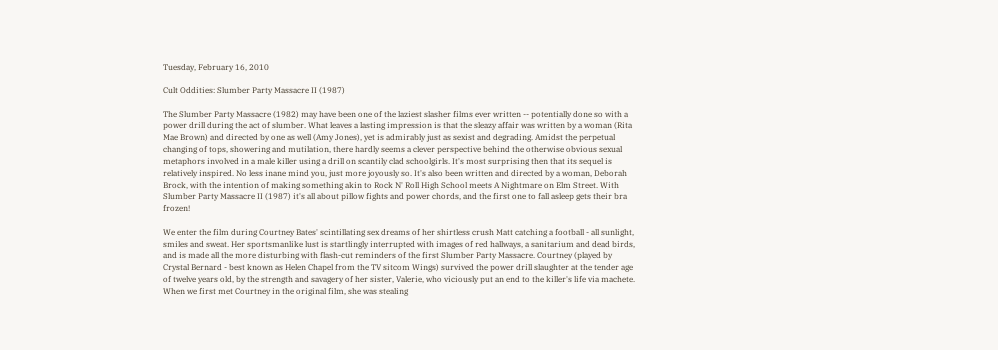Tuesday, February 16, 2010

Cult Oddities: Slumber Party Massacre II (1987)

The Slumber Party Massacre (1982) may have been one of the laziest slasher films ever written -- potentially done so with a power drill during the act of slumber. What leaves a lasting impression is that the sleazy affair was written by a woman (Rita Mae Brown) and directed by one as well (Amy Jones), yet is admirably just as sexist and degrading. Amidst the perpetual changing of tops, showering and mutilation, there hardly seems a clever perspective behind the otherwise obvious sexual metaphors involved in a male killer using a drill on scantily clad schoolgirls. It's most surprising then that its sequel is relatively inspired. No less inane mind you, just more joyously so. It's also been written and directed by a woman, Deborah Brock, with the intention of making something akin to Rock N' Roll High School meets A Nightmare on Elm Street. With Slumber Party Massacre II (1987) it's all about pillow fights and power chords, and the first one to fall asleep gets their bra frozen!

We enter the film during Courtney Bates' scintillating sex dreams of her shirtless crush Matt catching a football - all sunlight, smiles and sweat. Her sportsmanlike lust is startlingly interrupted with images of red hallways, a sanitarium and dead birds, and is made all the more disturbing with flash-cut reminders of the first Slumber Party Massacre. Courtney (played by Crystal Bernard - best known as Helen Chapel from the TV sitcom Wings) survived the power drill slaughter at the tender age of twelve years old, by the strength and savagery of her sister, Valerie, who viciously put an end to the killer's life via machete. When we first met Courtney in the original film, she was stealing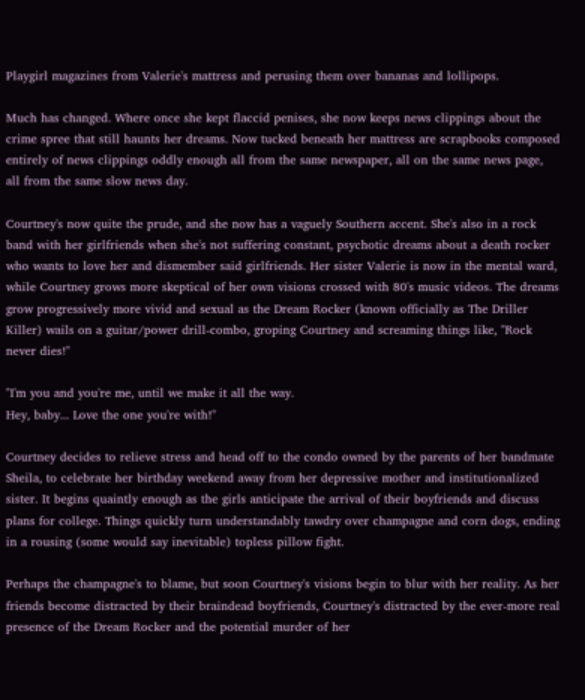Playgirl magazines from Valerie's mattress and perusing them over bananas and lollipops.

Much has changed. Where once she kept flaccid penises, she now keeps news clippings about the crime spree that still haunts her dreams. Now tucked beneath her mattress are scrapbooks composed entirely of news clippings oddly enough all from the same newspaper, all on the same news page, all from the same slow news day.

Courtney's now quite the prude, and she now has a vaguely Southern accent. She's also in a rock band with her girlfriends when she's not suffering constant, psychotic dreams about a death rocker who wants to love her and dismember said girlfriends. Her sister Valerie is now in the mental ward, while Courtney grows more skeptical of her own visions crossed with 80's music videos. The dreams grow progressively more vivid and sexual as the Dream Rocker (known officially as The Driller Killer) wails on a guitar/power drill-combo, groping Courtney and screaming things like, "Rock never dies!"

"I'm you and you're me, until we make it all the way.
Hey, baby... Love the one you're with!"

Courtney decides to relieve stress and head off to the condo owned by the parents of her bandmate Sheila, to celebrate her birthday weekend away from her depressive mother and institutionalized sister. It begins quaintly enough as the girls anticipate the arrival of their boyfriends and discuss plans for college. Things quickly turn understandably tawdry over champagne and corn dogs, ending in a rousing (some would say inevitable) topless pillow fight.

Perhaps the champagne's to blame, but soon Courtney's visions begin to blur with her reality. As her friends become distracted by their braindead boyfriends, Courtney's distracted by the ever-more real presence of the Dream Rocker and the potential murder of her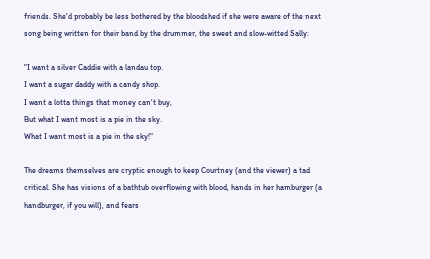friends. She'd probably be less bothered by the bloodshed if she were aware of the next song being written for their band by the drummer, the sweet and slow-witted Sally:

"I want a silver Caddie with a landau top.
I want a sugar daddy with a candy shop.
I want a lotta things that money can't buy,
But what I want most is a pie in the sky.
What I want most is a pie in the sky!"

The dreams themselves are cryptic enough to keep Courtney (and the viewer) a tad critical. She has visions of a bathtub overflowing with blood, hands in her hamburger (a handburger, if you will), and fears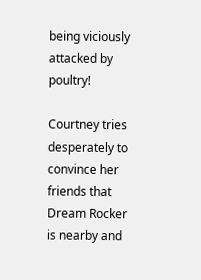being viciously attacked by poultry!

Courtney tries desperately to convince her friends that Dream Rocker is nearby and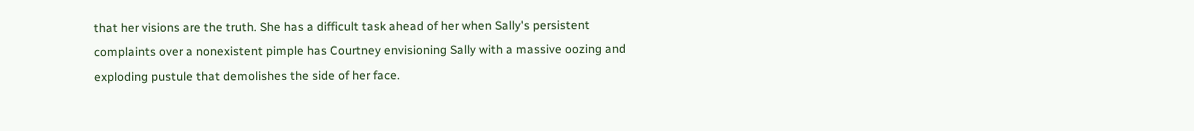that her visions are the truth. She has a difficult task ahead of her when Sally's persistent complaints over a nonexistent pimple has Courtney envisioning Sally with a massive oozing and exploding pustule that demolishes the side of her face.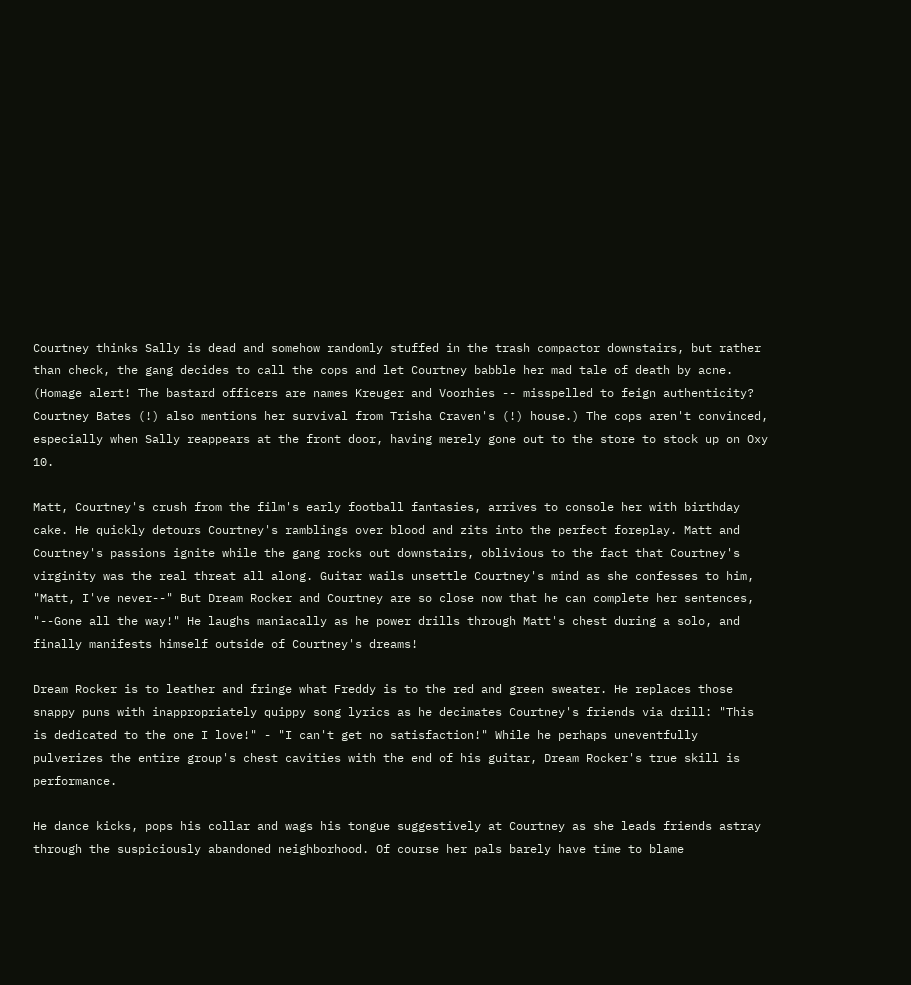Courtney thinks Sally is dead and somehow randomly stuffed in the trash compactor downstairs, but rather than check, the gang decides to call the cops and let Courtney babble her mad tale of death by acne. (Homage alert! The bastard officers are names Kreuger and Voorhies -- misspelled to feign authenticity? Courtney Bates (!) also mentions her survival from Trisha Craven's (!) house.) The cops aren't convinced, especially when Sally reappears at the front door, having merely gone out to the store to stock up on Oxy 10.

Matt, Courtney's crush from the film's early football fantasies, arrives to console her with birthday cake. He quickly detours Courtney's ramblings over blood and zits into the perfect foreplay. Matt and Courtney's passions ignite while the gang rocks out downstairs, oblivious to the fact that Courtney's virginity was the real threat all along. Guitar wails unsettle Courtney's mind as she confesses to him, "Matt, I've never--" But Dream Rocker and Courtney are so close now that he can complete her sentences, "--Gone all the way!" He laughs maniacally as he power drills through Matt's chest during a solo, and finally manifests himself outside of Courtney's dreams!

Dream Rocker is to leather and fringe what Freddy is to the red and green sweater. He replaces those snappy puns with inappropriately quippy song lyrics as he decimates Courtney's friends via drill: "This is dedicated to the one I love!" - "I can't get no satisfaction!" While he perhaps uneventfully pulverizes the entire group's chest cavities with the end of his guitar, Dream Rocker's true skill is performance.

He dance kicks, pops his collar and wags his tongue suggestively at Courtney as she leads friends astray through the suspiciously abandoned neighborhood. Of course her pals barely have time to blame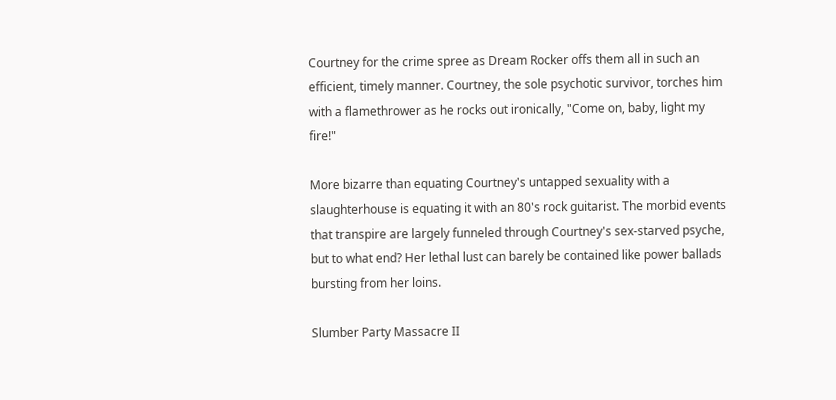Courtney for the crime spree as Dream Rocker offs them all in such an efficient, timely manner. Courtney, the sole psychotic survivor, torches him with a flamethrower as he rocks out ironically, "Come on, baby, light my fire!"

More bizarre than equating Courtney's untapped sexuality with a slaughterhouse is equating it with an 80's rock guitarist. The morbid events that transpire are largely funneled through Courtney's sex-starved psyche, but to what end? Her lethal lust can barely be contained like power ballads bursting from her loins.

Slumber Party Massacre II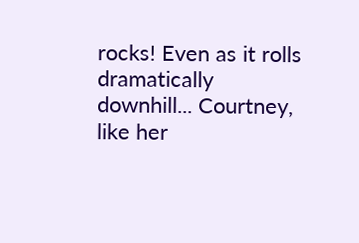rocks! Even as it rolls dramatically downhill... Courtney, like her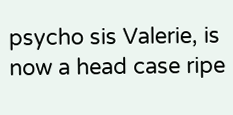psycho sis Valerie, is now a head case ripe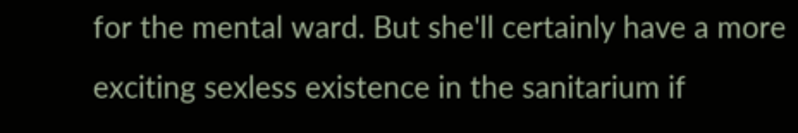for the mental ward. But she'll certainly have a more exciting sexless existence in the sanitarium if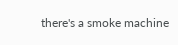there's a smoke machine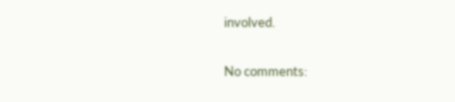involved.

No comments: